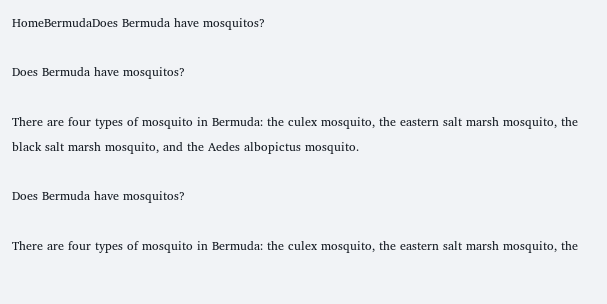HomeBermudaDoes Bermuda have mosquitos?

Does Bermuda have mosquitos?

There are four types of mosquito in Bermuda: the culex mosquito, the eastern salt marsh mosquito, the black salt marsh mosquito, and the Aedes albopictus mosquito.

Does Bermuda have mosquitos?

There are four types of mosquito in Bermuda: the culex mosquito, the eastern salt marsh mosquito, the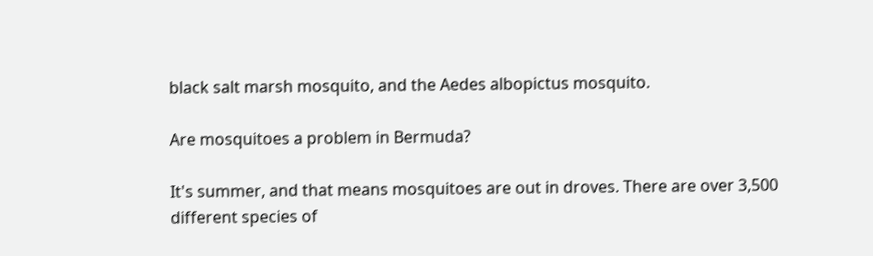black salt marsh mosquito, and the Aedes albopictus mosquito.

Are mosquitoes a problem in Bermuda?

It's summer, and that means mosquitoes are out in droves. There are over 3,500 different species of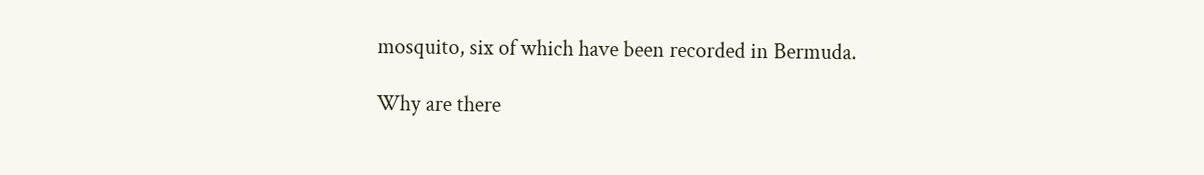mosquito, six of which have been recorded in Bermuda.

Why are there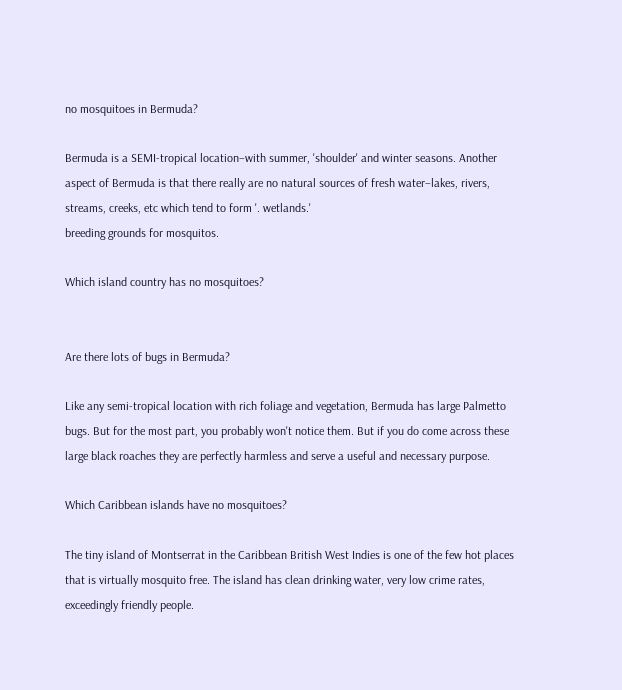no mosquitoes in Bermuda?

Bermuda is a SEMI-tropical location–with summer, 'shoulder' and winter seasons. Another aspect of Bermuda is that there really are no natural sources of fresh water–lakes, rivers, streams, creeks, etc which tend to form '. wetlands.'
breeding grounds for mosquitos.

Which island country has no mosquitoes?


Are there lots of bugs in Bermuda?

Like any semi-tropical location with rich foliage and vegetation, Bermuda has large Palmetto bugs. But for the most part, you probably won't notice them. But if you do come across these large black roaches they are perfectly harmless and serve a useful and necessary purpose.

Which Caribbean islands have no mosquitoes?

The tiny island of Montserrat in the Caribbean British West Indies is one of the few hot places that is virtually mosquito free. The island has clean drinking water, very low crime rates, exceedingly friendly people.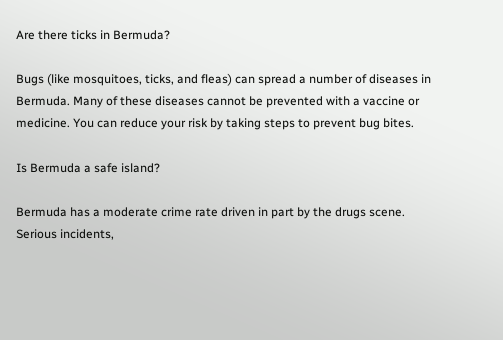Are there ticks in Bermuda?

Bugs (like mosquitoes, ticks, and fleas) can spread a number of diseases in Bermuda. Many of these diseases cannot be prevented with a vaccine or medicine. You can reduce your risk by taking steps to prevent bug bites.

Is Bermuda a safe island?

Bermuda has a moderate crime rate driven in part by the drugs scene. Serious incidents,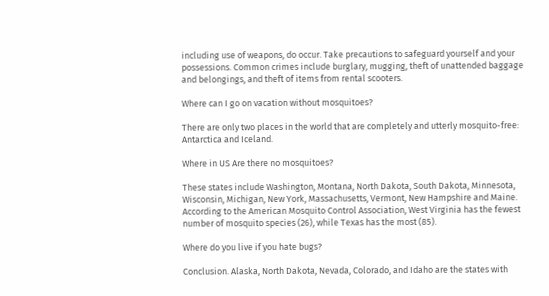including use of weapons, do occur. Take precautions to safeguard yourself and your possessions. Common crimes include burglary, mugging, theft of unattended baggage and belongings, and theft of items from rental scooters.

Where can I go on vacation without mosquitoes?

There are only two places in the world that are completely and utterly mosquito-free: Antarctica and Iceland.

Where in US Are there no mosquitoes?

These states include Washington, Montana, North Dakota, South Dakota, Minnesota, Wisconsin, Michigan, New York, Massachusetts, Vermont, New Hampshire and Maine. According to the American Mosquito Control Association, West Virginia has the fewest number of mosquito species (26), while Texas has the most (85).

Where do you live if you hate bugs?

Conclusion. Alaska, North Dakota, Nevada, Colorado, and Idaho are the states with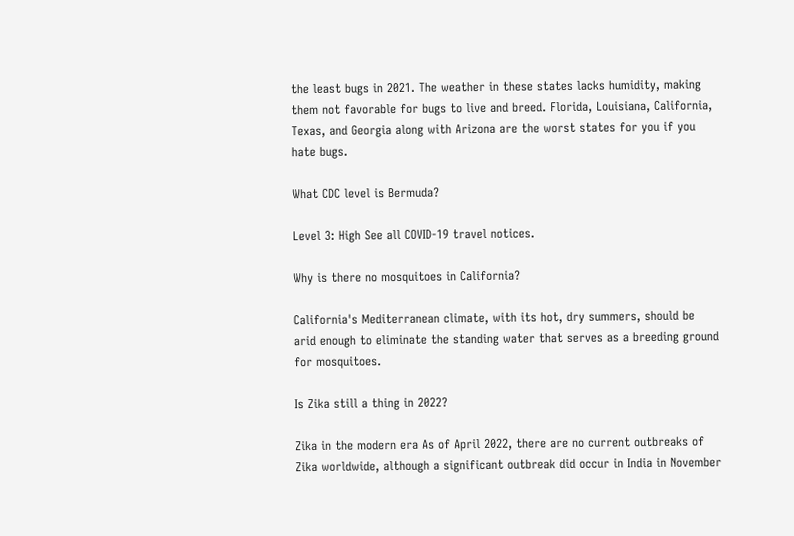the least bugs in 2021. The weather in these states lacks humidity, making them not favorable for bugs to live and breed. Florida, Louisiana, California, Texas, and Georgia along with Arizona are the worst states for you if you hate bugs.

What CDC level is Bermuda?

Level 3: High See all COVID-19 travel notices.

Why is there no mosquitoes in California?

California's Mediterranean climate, with its hot, dry summers, should be arid enough to eliminate the standing water that serves as a breeding ground for mosquitoes.

Is Zika still a thing in 2022?

Zika in the modern era As of April 2022, there are no current outbreaks of Zika worldwide, although a significant outbreak did occur in India in November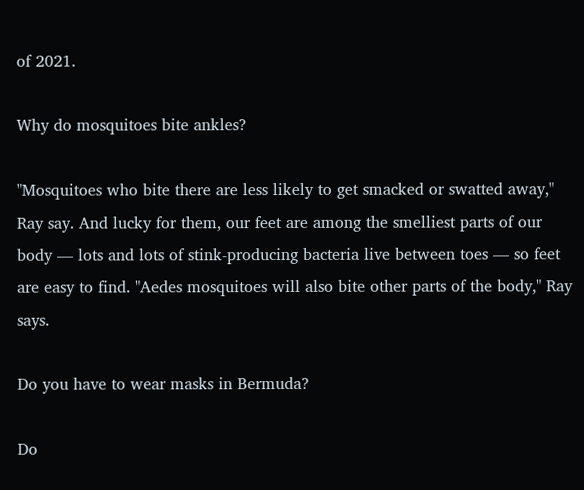of 2021.

Why do mosquitoes bite ankles?

"Mosquitoes who bite there are less likely to get smacked or swatted away," Ray say. And lucky for them, our feet are among the smelliest parts of our body — lots and lots of stink-producing bacteria live between toes — so feet are easy to find. "Aedes mosquitoes will also bite other parts of the body," Ray says.

Do you have to wear masks in Bermuda?

Do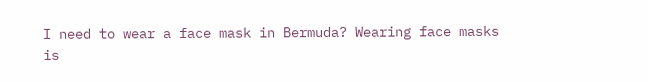I need to wear a face mask in Bermuda? Wearing face masks is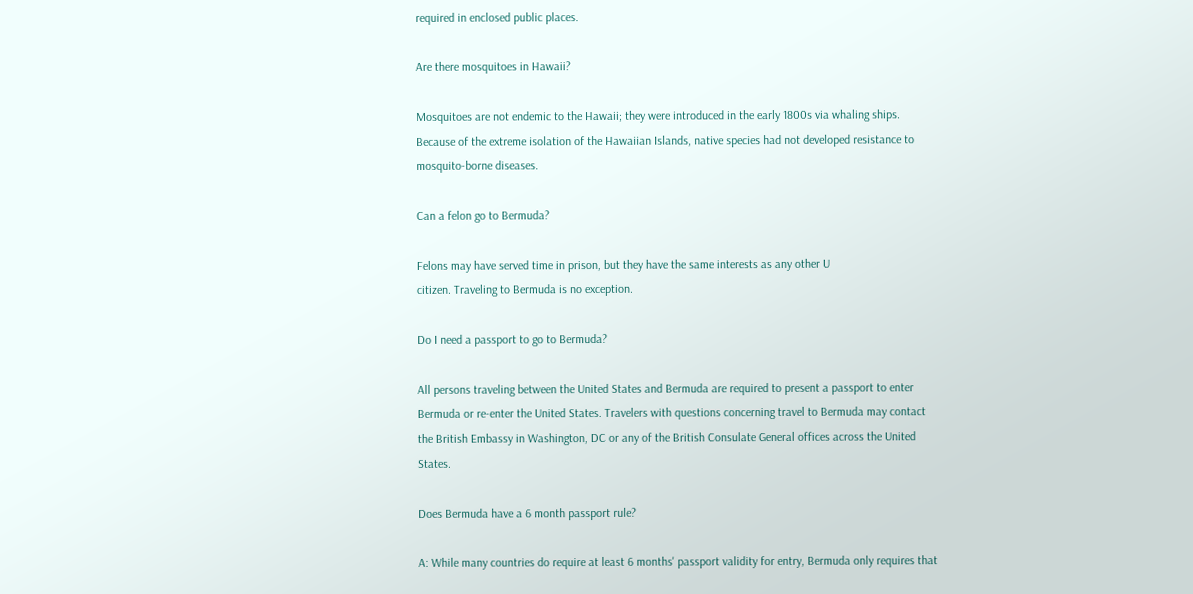required in enclosed public places.

Are there mosquitoes in Hawaii?

Mosquitoes are not endemic to the Hawaii; they were introduced in the early 1800s via whaling ships. Because of the extreme isolation of the Hawaiian Islands, native species had not developed resistance to mosquito-borne diseases.

Can a felon go to Bermuda?

Felons may have served time in prison, but they have the same interests as any other U
citizen. Traveling to Bermuda is no exception.

Do I need a passport to go to Bermuda?

All persons traveling between the United States and Bermuda are required to present a passport to enter Bermuda or re-enter the United States. Travelers with questions concerning travel to Bermuda may contact the British Embassy in Washington, DC or any of the British Consulate General offices across the United States.

Does Bermuda have a 6 month passport rule?

A: While many countries do require at least 6 months' passport validity for entry, Bermuda only requires that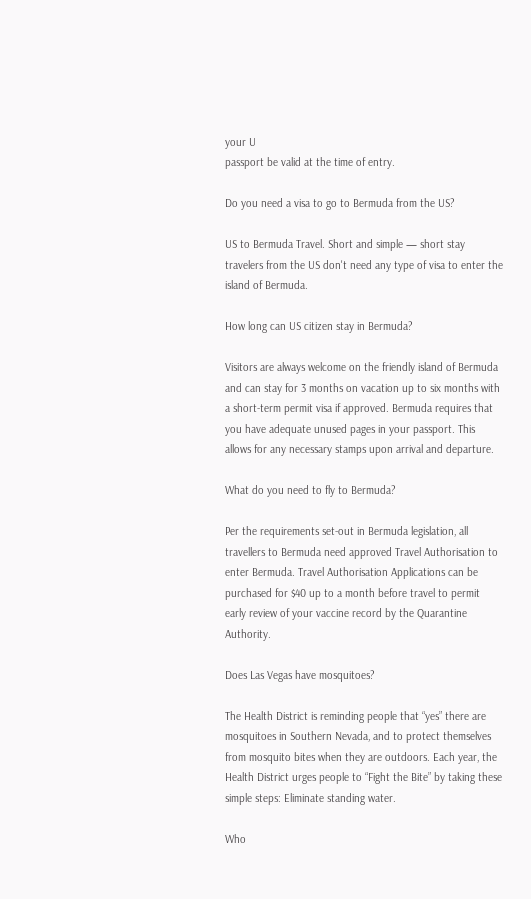your U
passport be valid at the time of entry.

Do you need a visa to go to Bermuda from the US?

US to Bermuda Travel. Short and simple — short stay travelers from the US don't need any type of visa to enter the island of Bermuda.

How long can US citizen stay in Bermuda?

Visitors are always welcome on the friendly island of Bermuda and can stay for 3 months on vacation up to six months with a short-term permit visa if approved. Bermuda requires that you have adequate unused pages in your passport. This allows for any necessary stamps upon arrival and departure.

What do you need to fly to Bermuda?

Per the requirements set-out in Bermuda legislation, all travellers to Bermuda need approved Travel Authorisation to enter Bermuda. Travel Authorisation Applications can be purchased for $40 up to a month before travel to permit early review of your vaccine record by the Quarantine Authority.

Does Las Vegas have mosquitoes?

The Health District is reminding people that “yes” there are mosquitoes in Southern Nevada, and to protect themselves from mosquito bites when they are outdoors. Each year, the Health District urges people to “Fight the Bite” by taking these simple steps: Eliminate standing water.

Who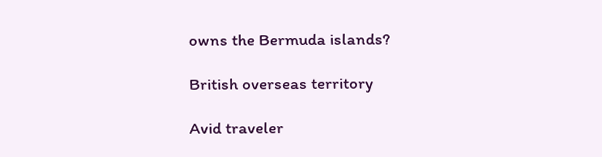owns the Bermuda islands?

British overseas territory

Avid traveler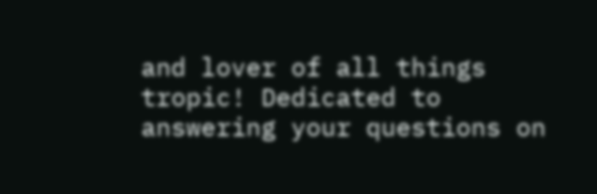and lover of all things tropic! Dedicated to answering your questions on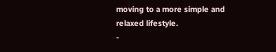moving to a more simple and relaxed lifestyle.
-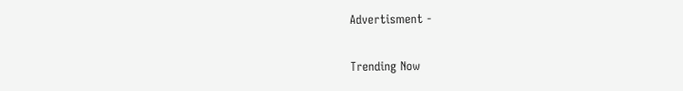Advertisment -

Trending Now